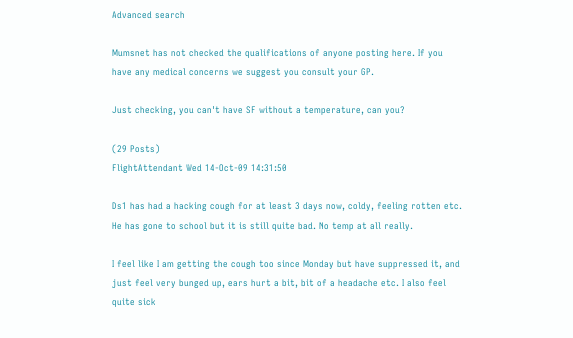Advanced search

Mumsnet has not checked the qualifications of anyone posting here. If you have any medical concerns we suggest you consult your GP.

Just checking, you can't have SF without a temperature, can you?

(29 Posts)
FlightAttendant Wed 14-Oct-09 14:31:50

Ds1 has had a hacking cough for at least 3 days now, coldy, feeling rotten etc. He has gone to school but it is still quite bad. No temp at all really.

I feel like I am getting the cough too since Monday but have suppressed it, and just feel very bunged up, ears hurt a bit, bit of a headache etc. I also feel quite sick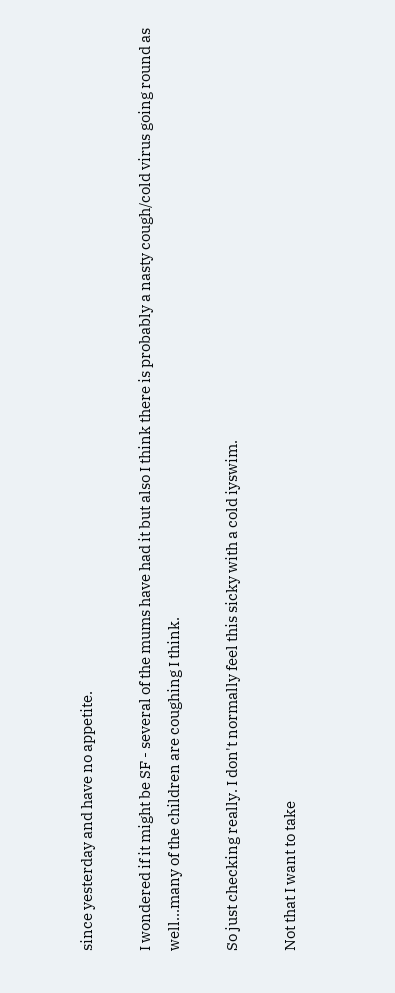since yesterday and have no appetite.

I wondered if it might be SF - several of the mums have had it but also I think there is probably a nasty cough/cold virus going round as well...many of the children are coughing I think.

So just checking really. I don't normally feel this sicky with a cold iyswim.

Not that I want to take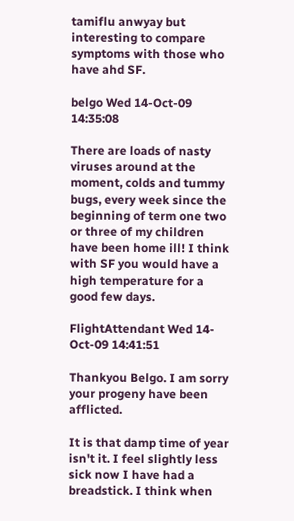tamiflu anwyay but interesting to compare symptoms with those who have ahd SF.

belgo Wed 14-Oct-09 14:35:08

There are loads of nasty viruses around at the moment, colds and tummy bugs, every week since the beginning of term one two or three of my children have been home ill! I think with SF you would have a high temperature for a good few days.

FlightAttendant Wed 14-Oct-09 14:41:51

Thankyou Belgo. I am sorry your progeny have been afflicted.

It is that damp time of year isn't it. I feel slightly less sick now I have had a breadstick. I think when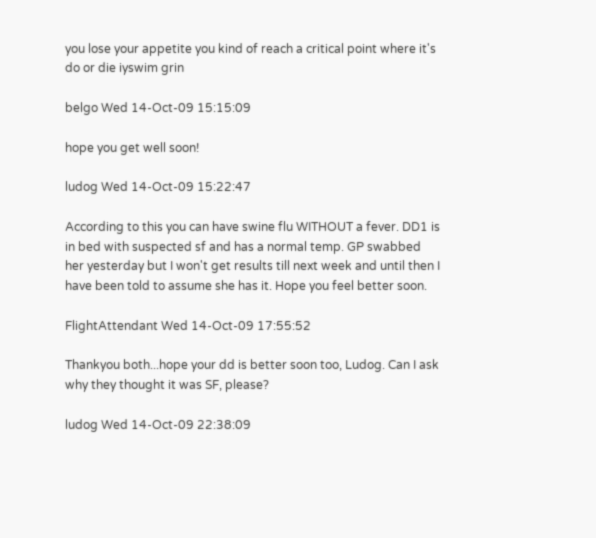you lose your appetite you kind of reach a critical point where it's do or die iyswim grin

belgo Wed 14-Oct-09 15:15:09

hope you get well soon!

ludog Wed 14-Oct-09 15:22:47

According to this you can have swine flu WITHOUT a fever. DD1 is in bed with suspected sf and has a normal temp. GP swabbed her yesterday but I won't get results till next week and until then I have been told to assume she has it. Hope you feel better soon.

FlightAttendant Wed 14-Oct-09 17:55:52

Thankyou both...hope your dd is better soon too, Ludog. Can I ask why they thought it was SF, please?

ludog Wed 14-Oct-09 22:38:09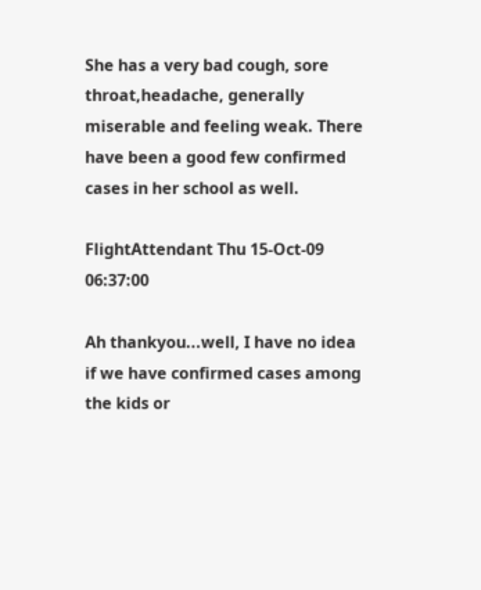She has a very bad cough, sore throat,headache, generally miserable and feeling weak. There have been a good few confirmed cases in her school as well.

FlightAttendant Thu 15-Oct-09 06:37:00

Ah thankyou...well, I have no idea if we have confirmed cases among the kids or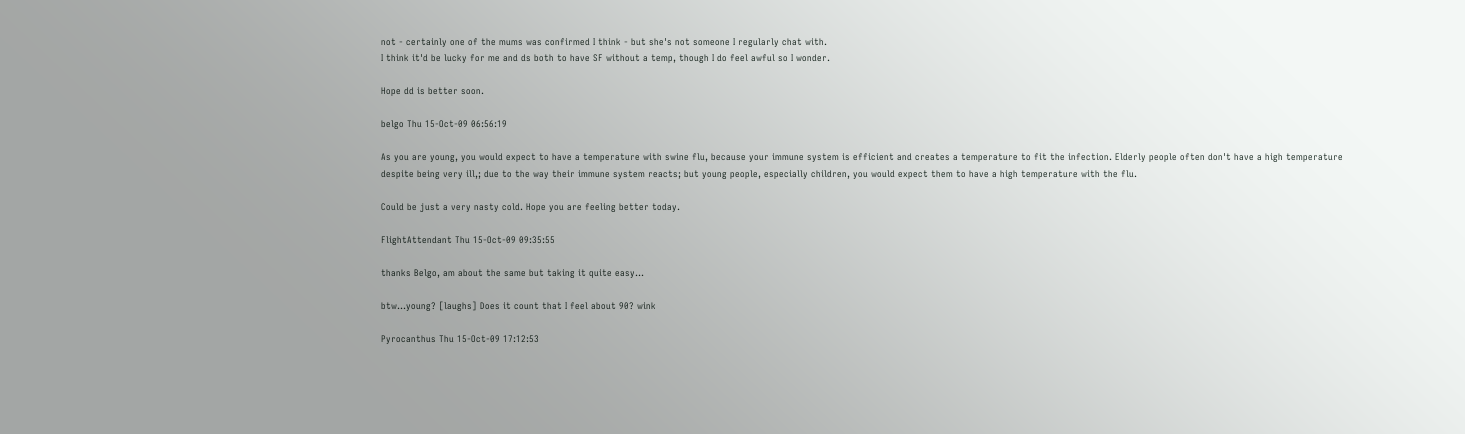not - certainly one of the mums was confirmed I think - but she's not someone I regularly chat with.
I think it'd be lucky for me and ds both to have SF without a temp, though I do feel awful so I wonder.

Hope dd is better soon.

belgo Thu 15-Oct-09 06:56:19

As you are young, you would expect to have a temperature with swine flu, because your immune system is efficient and creates a temperature to fit the infection. Elderly people often don't have a high temperature despite being very ill,; due to the way their immune system reacts; but young people, especially children, you would expect them to have a high temperature with the flu.

Could be just a very nasty cold. Hope you are feeling better today.

FlightAttendant Thu 15-Oct-09 09:35:55

thanks Belgo, am about the same but taking it quite easy...

btw...young? [laughs] Does it count that I feel about 90? wink

Pyrocanthus Thu 15-Oct-09 17:12:53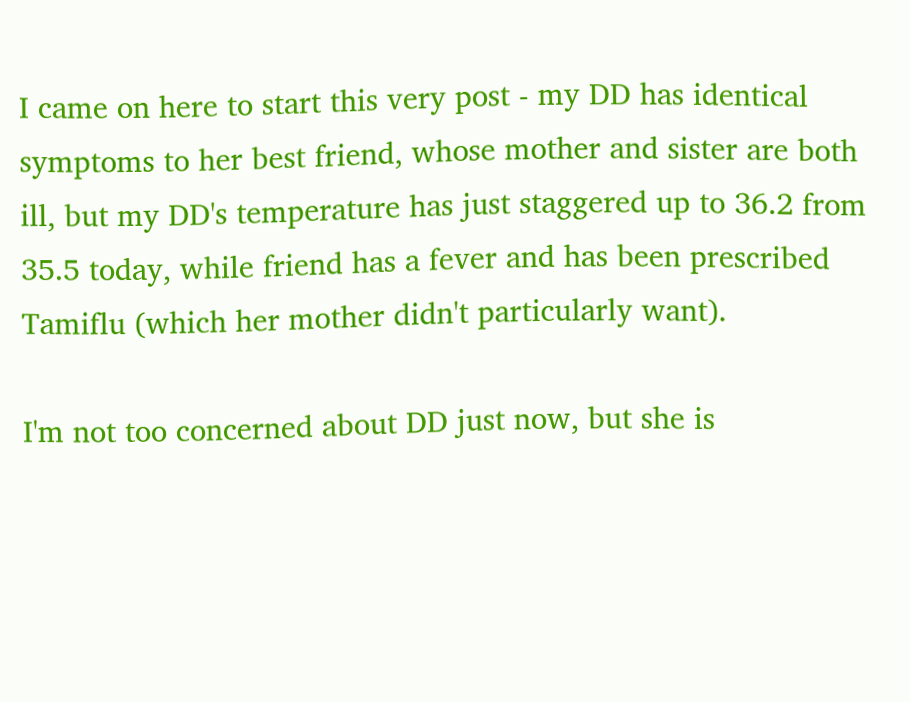I came on here to start this very post - my DD has identical symptoms to her best friend, whose mother and sister are both ill, but my DD's temperature has just staggered up to 36.2 from 35.5 today, while friend has a fever and has been prescribed Tamiflu (which her mother didn't particularly want).

I'm not too concerned about DD just now, but she is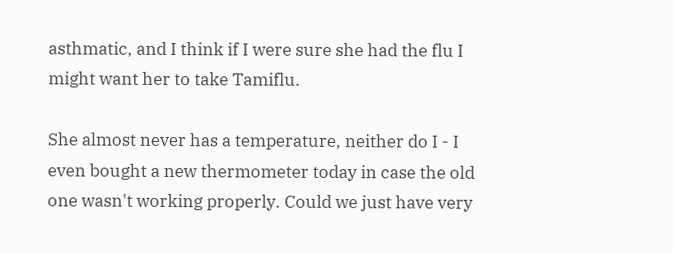asthmatic, and I think if I were sure she had the flu I might want her to take Tamiflu.

She almost never has a temperature, neither do I - I even bought a new thermometer today in case the old one wasn't working properly. Could we just have very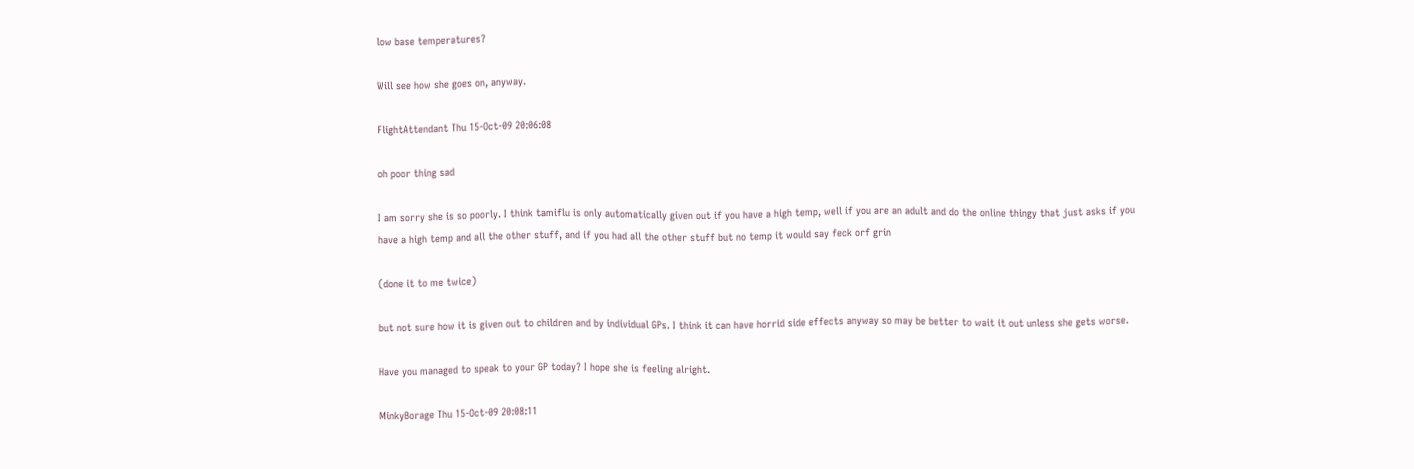low base temperatures?

Will see how she goes on, anyway.

FlightAttendant Thu 15-Oct-09 20:06:08

oh poor thing sad

I am sorry she is so poorly. I think tamiflu is only automatically given out if you have a high temp, well if you are an adult and do the online thingy that just asks if you have a high temp and all the other stuff, and if you had all the other stuff but no temp it would say feck orf grin

(done it to me twice)

but not sure how it is given out to children and by individual GPs. I think it can have horrid side effects anyway so may be better to wait it out unless she gets worse.

Have you managed to speak to your GP today? I hope she is feeling alright.

MinkyBorage Thu 15-Oct-09 20:08:11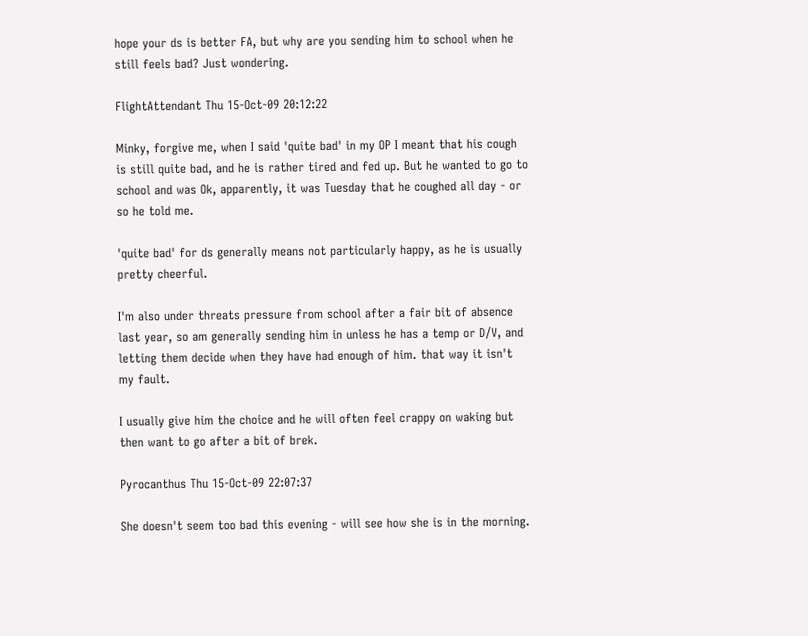hope your ds is better FA, but why are you sending him to school when he still feels bad? Just wondering.

FlightAttendant Thu 15-Oct-09 20:12:22

Minky, forgive me, when I said 'quite bad' in my OP I meant that his cough is still quite bad, and he is rather tired and fed up. But he wanted to go to school and was Ok, apparently, it was Tuesday that he coughed all day - or so he told me.

'quite bad' for ds generally means not particularly happy, as he is usually pretty cheerful.

I'm also under threats pressure from school after a fair bit of absence last year, so am generally sending him in unless he has a temp or D/V, and letting them decide when they have had enough of him. that way it isn't my fault.

I usually give him the choice and he will often feel crappy on waking but then want to go after a bit of brek.

Pyrocanthus Thu 15-Oct-09 22:07:37

She doesn't seem too bad this evening - will see how she is in the morning.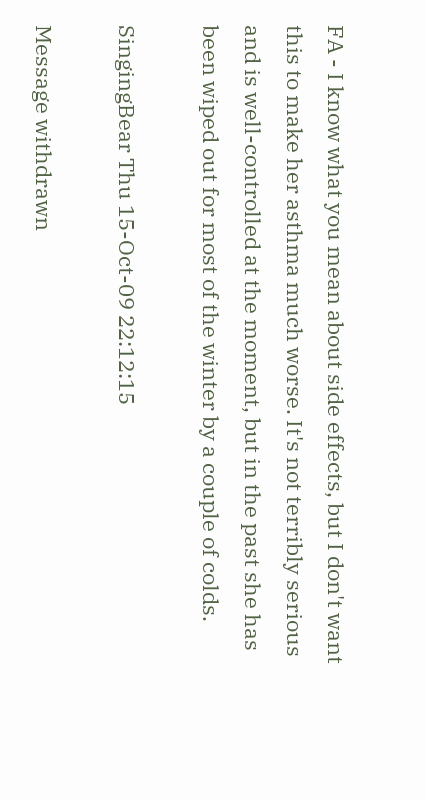FA - I know what you mean about side effects, but I don't want this to make her asthma much worse. It's not terribly serious and is well-controlled at the moment, but in the past she has been wiped out for most of the winter by a couple of colds.

SingingBear Thu 15-Oct-09 22:12:15

Message withdrawn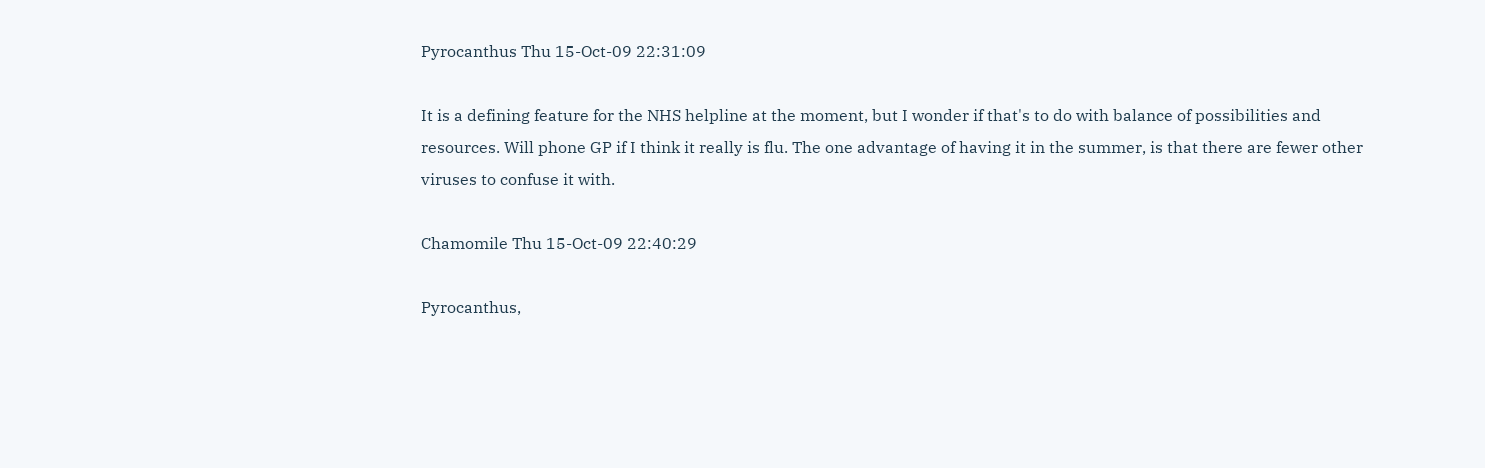Pyrocanthus Thu 15-Oct-09 22:31:09

It is a defining feature for the NHS helpline at the moment, but I wonder if that's to do with balance of possibilities and resources. Will phone GP if I think it really is flu. The one advantage of having it in the summer, is that there are fewer other viruses to confuse it with.

Chamomile Thu 15-Oct-09 22:40:29

Pyrocanthus,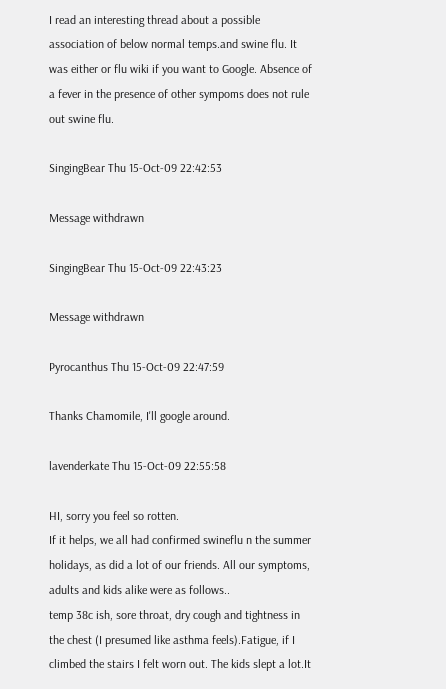I read an interesting thread about a possible association of below normal temps.and swine flu. It was either or flu wiki if you want to Google. Absence of a fever in the presence of other sympoms does not rule out swine flu.

SingingBear Thu 15-Oct-09 22:42:53

Message withdrawn

SingingBear Thu 15-Oct-09 22:43:23

Message withdrawn

Pyrocanthus Thu 15-Oct-09 22:47:59

Thanks Chamomile, I'll google around.

lavenderkate Thu 15-Oct-09 22:55:58

HI, sorry you feel so rotten.
If it helps, we all had confirmed swineflu n the summer holidays, as did a lot of our friends. All our symptoms, adults and kids alike were as follows..
temp 38c ish, sore throat, dry cough and tightness in the chest (I presumed like asthma feels).Fatigue, if I climbed the stairs I felt worn out. The kids slept a lot.It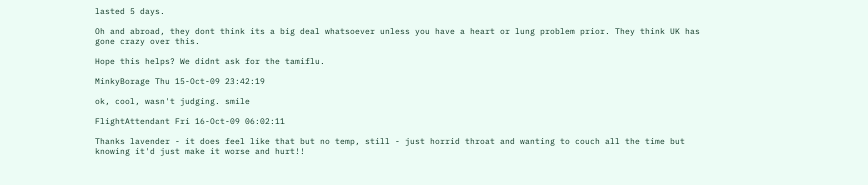lasted 5 days.

Oh and abroad, they dont think its a big deal whatsoever unless you have a heart or lung problem prior. They think UK has gone crazy over this.

Hope this helps? We didnt ask for the tamiflu.

MinkyBorage Thu 15-Oct-09 23:42:19

ok, cool, wasn't judging. smile

FlightAttendant Fri 16-Oct-09 06:02:11

Thanks lavender - it does feel like that but no temp, still - just horrid throat and wanting to couch all the time but knowing it'd just make it worse and hurt!!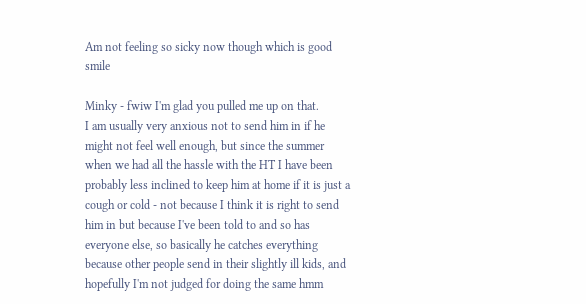Am not feeling so sicky now though which is good smile

Minky - fwiw I'm glad you pulled me up on that.
I am usually very anxious not to send him in if he might not feel well enough, but since the summer when we had all the hassle with the HT I have been probably less inclined to keep him at home if it is just a cough or cold - not because I think it is right to send him in but because I've been told to and so has everyone else, so basically he catches everything because other people send in their slightly ill kids, and hopefully I'm not judged for doing the same hmm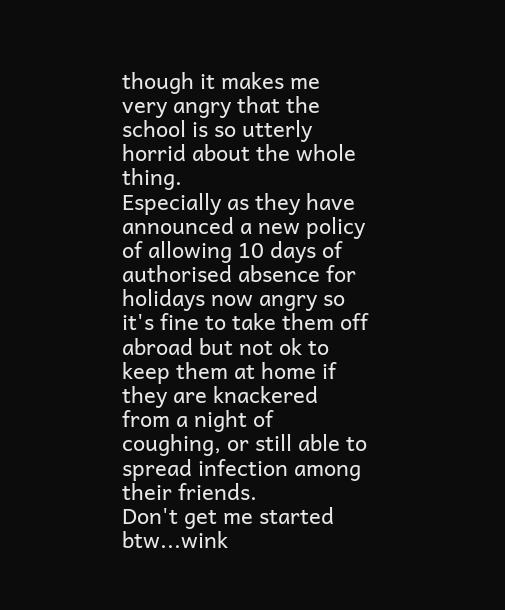though it makes me very angry that the school is so utterly horrid about the whole thing.
Especially as they have announced a new policy of allowing 10 days of authorised absence for holidays now angry so it's fine to take them off abroad but not ok to keep them at home if they are knackered from a night of coughing, or still able to spread infection among their friends.
Don't get me started btw...wink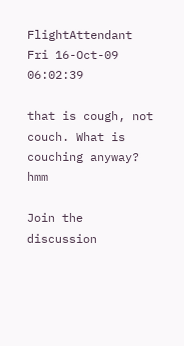FlightAttendant Fri 16-Oct-09 06:02:39

that is cough, not couch. What is couching anyway? hmm

Join the discussion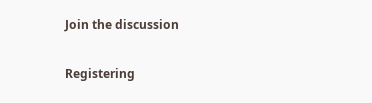Join the discussion

Registering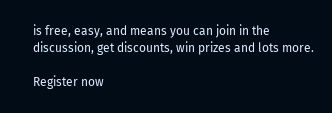is free, easy, and means you can join in the discussion, get discounts, win prizes and lots more.

Register now